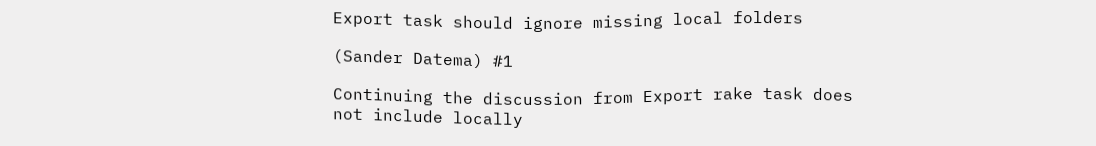Export task should ignore missing local folders

(Sander Datema) #1

Continuing the discussion from Export rake task does not include locally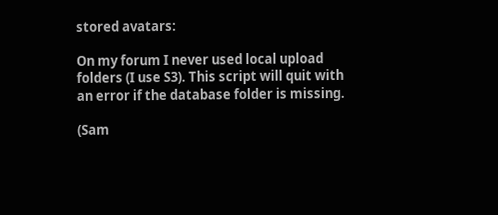stored avatars:

On my forum I never used local upload folders (I use S3). This script will quit with an error if the database folder is missing.

(Sam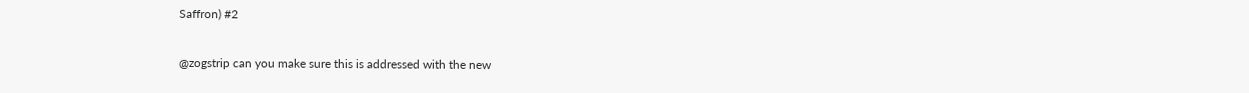Saffron) #2

@zogstrip can you make sure this is addressed with the new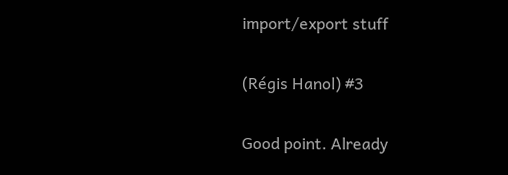import/export stuff

(Régis Hanol) #3

Good point. Already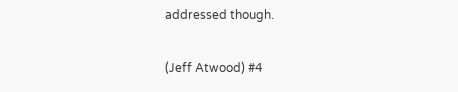addressed though.

(Jeff Atwood) #4